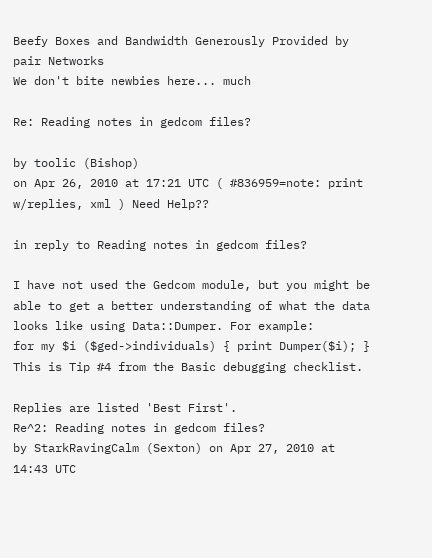Beefy Boxes and Bandwidth Generously Provided by pair Networks
We don't bite newbies here... much

Re: Reading notes in gedcom files?

by toolic (Bishop)
on Apr 26, 2010 at 17:21 UTC ( #836959=note: print w/replies, xml ) Need Help??

in reply to Reading notes in gedcom files?

I have not used the Gedcom module, but you might be able to get a better understanding of what the data looks like using Data::Dumper. For example:
for my $i ($ged->individuals) { print Dumper($i); }
This is Tip #4 from the Basic debugging checklist.

Replies are listed 'Best First'.
Re^2: Reading notes in gedcom files?
by StarkRavingCalm (Sexton) on Apr 27, 2010 at 14:43 UTC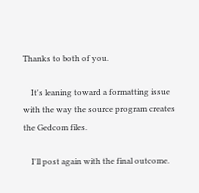Thanks to both of you.

    It's leaning toward a formatting issue with the way the source program creates the Gedcom files.

    I'll post again with the final outcome.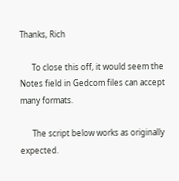Thanks, Rich

      To close this off, it would seem the Notes field in Gedcom files can accept many formats.

      The script below works as originally expected.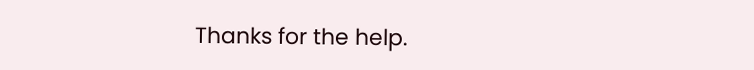Thanks for the help.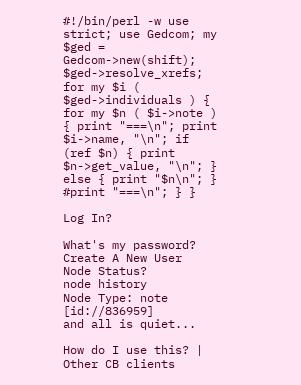#!/bin/perl -w use strict; use Gedcom; my $ged = Gedcom->new(shift); $ged->resolve_xrefs; for my $i ( $ged->individuals ) { for my $n ( $i->note ) { print "===\n"; print $i->name, "\n"; if (ref $n) { print $n->get_value, "\n"; } else { print "$n\n"; } #print "===\n"; } }

Log In?

What's my password?
Create A New User
Node Status?
node history
Node Type: note [id://836959]
and all is quiet...

How do I use this? | Other CB clients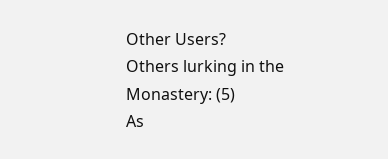Other Users?
Others lurking in the Monastery: (5)
As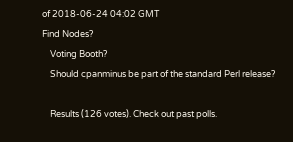of 2018-06-24 04:02 GMT
Find Nodes?
    Voting Booth?
    Should cpanminus be part of the standard Perl release?

    Results (126 votes). Check out past polls.